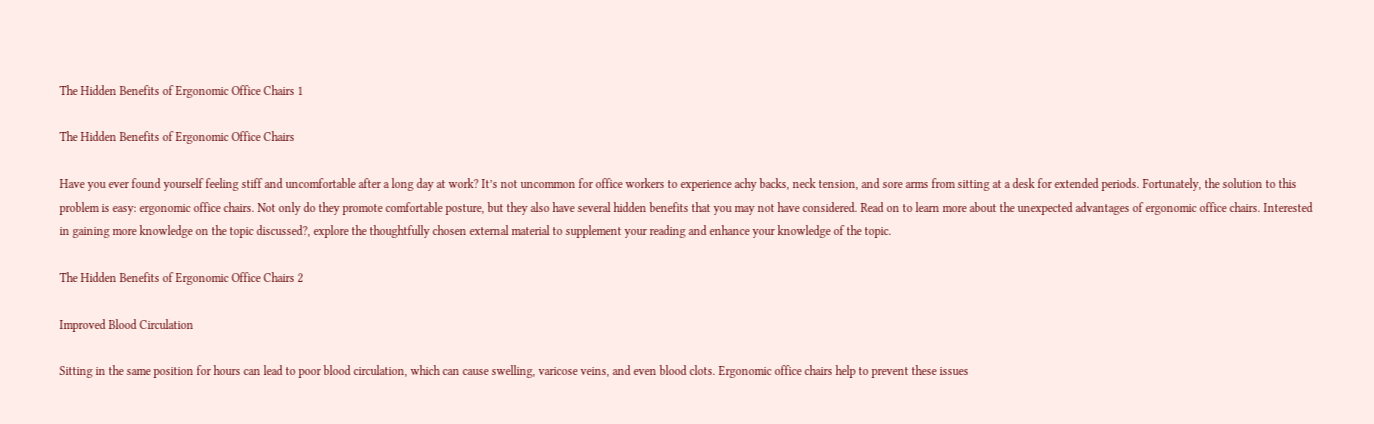The Hidden Benefits of Ergonomic Office Chairs 1

The Hidden Benefits of Ergonomic Office Chairs

Have you ever found yourself feeling stiff and uncomfortable after a long day at work? It’s not uncommon for office workers to experience achy backs, neck tension, and sore arms from sitting at a desk for extended periods. Fortunately, the solution to this problem is easy: ergonomic office chairs. Not only do they promote comfortable posture, but they also have several hidden benefits that you may not have considered. Read on to learn more about the unexpected advantages of ergonomic office chairs. Interested in gaining more knowledge on the topic discussed?, explore the thoughtfully chosen external material to supplement your reading and enhance your knowledge of the topic.

The Hidden Benefits of Ergonomic Office Chairs 2

Improved Blood Circulation

Sitting in the same position for hours can lead to poor blood circulation, which can cause swelling, varicose veins, and even blood clots. Ergonomic office chairs help to prevent these issues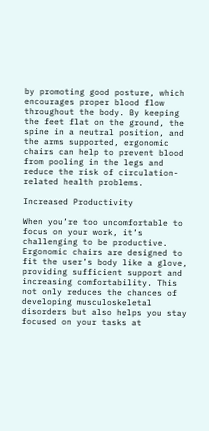by promoting good posture, which encourages proper blood flow throughout the body. By keeping the feet flat on the ground, the spine in a neutral position, and the arms supported, ergonomic chairs can help to prevent blood from pooling in the legs and reduce the risk of circulation-related health problems.

Increased Productivity

When you’re too uncomfortable to focus on your work, it’s challenging to be productive. Ergonomic chairs are designed to fit the user’s body like a glove, providing sufficient support and increasing comfortability. This not only reduces the chances of developing musculoskeletal disorders but also helps you stay focused on your tasks at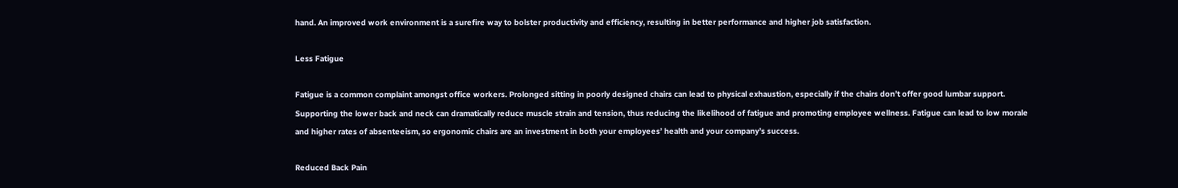hand. An improved work environment is a surefire way to bolster productivity and efficiency, resulting in better performance and higher job satisfaction.

Less Fatigue

Fatigue is a common complaint amongst office workers. Prolonged sitting in poorly designed chairs can lead to physical exhaustion, especially if the chairs don’t offer good lumbar support. Supporting the lower back and neck can dramatically reduce muscle strain and tension, thus reducing the likelihood of fatigue and promoting employee wellness. Fatigue can lead to low morale and higher rates of absenteeism, so ergonomic chairs are an investment in both your employees’ health and your company’s success.

Reduced Back Pain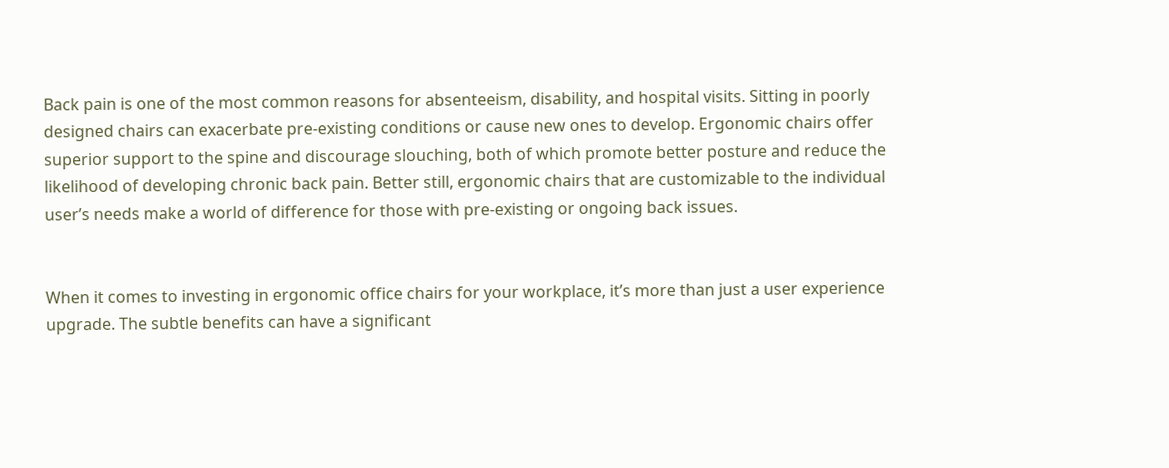Back pain is one of the most common reasons for absenteeism, disability, and hospital visits. Sitting in poorly designed chairs can exacerbate pre-existing conditions or cause new ones to develop. Ergonomic chairs offer superior support to the spine and discourage slouching, both of which promote better posture and reduce the likelihood of developing chronic back pain. Better still, ergonomic chairs that are customizable to the individual user’s needs make a world of difference for those with pre-existing or ongoing back issues.


When it comes to investing in ergonomic office chairs for your workplace, it’s more than just a user experience upgrade. The subtle benefits can have a significant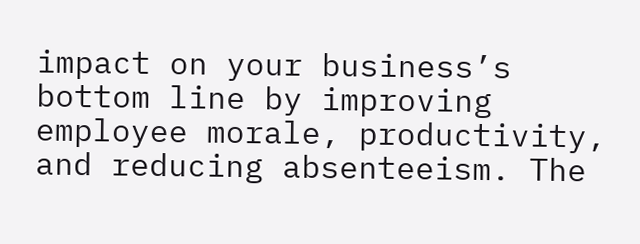impact on your business’s bottom line by improving employee morale, productivity, and reducing absenteeism. The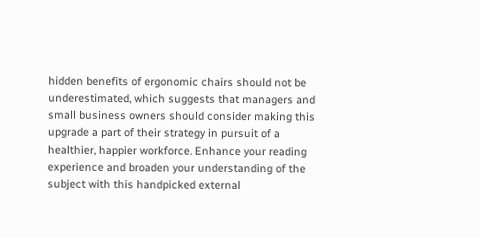hidden benefits of ergonomic chairs should not be underestimated, which suggests that managers and small business owners should consider making this upgrade a part of their strategy in pursuit of a healthier, happier workforce. Enhance your reading experience and broaden your understanding of the subject with this handpicked external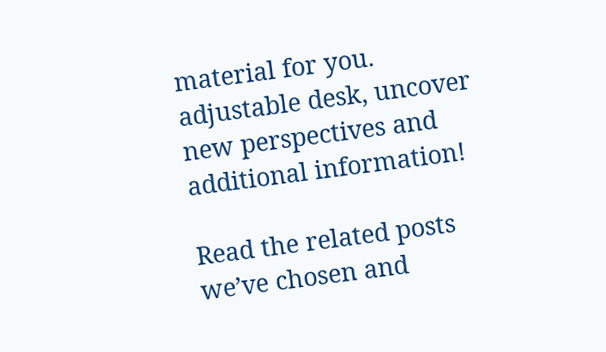material for you. adjustable desk, uncover new perspectives and additional information!

Read the related posts we’ve chosen and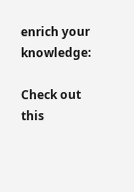enrich your knowledge:

Check out this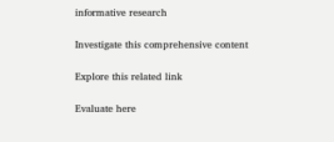informative research

Investigate this comprehensive content

Explore this related link

Evaluate here